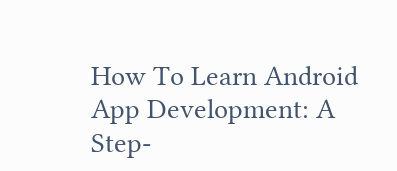How To Learn Android App Development: A Step-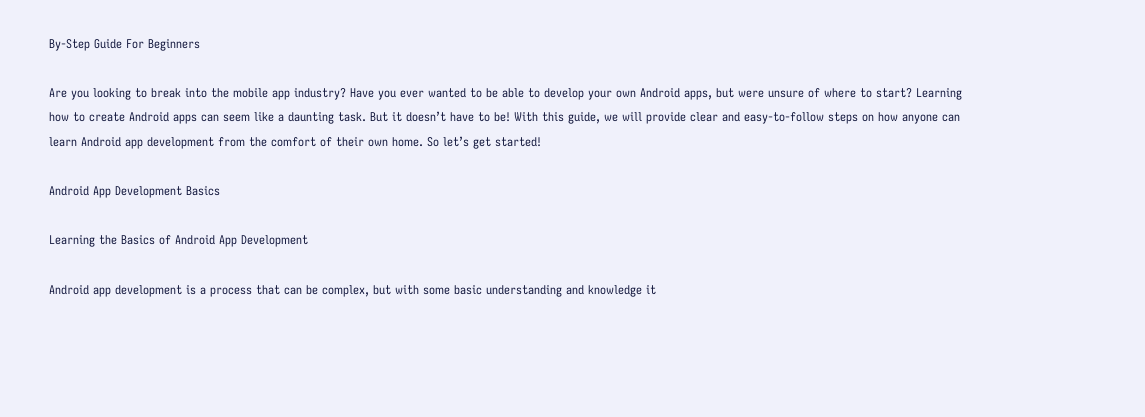By-Step Guide For Beginners

Are you looking to break into the mobile app industry? Have you ever wanted to be able to develop your own Android apps, but were unsure of where to start? Learning how to create Android apps can seem like a daunting task. But it doesn’t have to be! With this guide, we will provide clear and easy-to-follow steps on how anyone can learn Android app development from the comfort of their own home. So let’s get started!

Android App Development Basics

Learning the Basics of Android App Development

Android app development is a process that can be complex, but with some basic understanding and knowledge it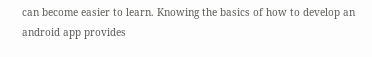can become easier to learn. Knowing the basics of how to develop an android app provides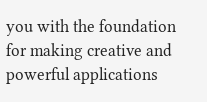you with the foundation for making creative and powerful applications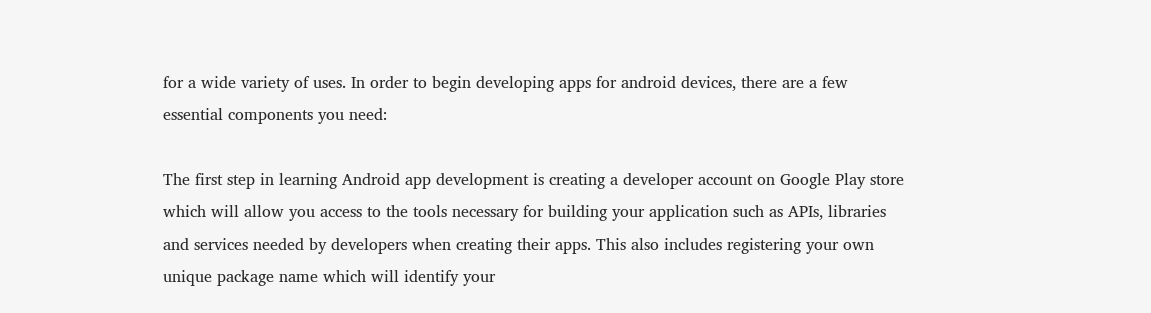for a wide variety of uses. In order to begin developing apps for android devices, there are a few essential components you need:

The first step in learning Android app development is creating a developer account on Google Play store which will allow you access to the tools necessary for building your application such as APIs, libraries and services needed by developers when creating their apps. This also includes registering your own unique package name which will identify your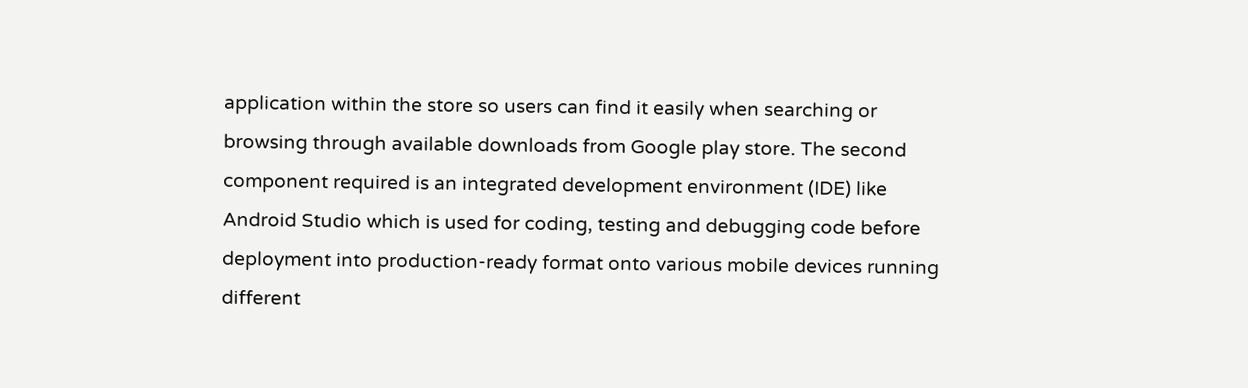application within the store so users can find it easily when searching or browsing through available downloads from Google play store. The second component required is an integrated development environment (IDE) like Android Studio which is used for coding, testing and debugging code before deployment into production-ready format onto various mobile devices running different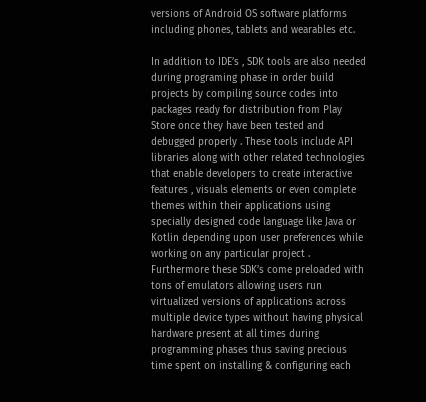versions of Android OS software platforms including phones, tablets and wearables etc.

In addition to IDE’s , SDK tools are also needed during programing phase in order build projects by compiling source codes into packages ready for distribution from Play Store once they have been tested and debugged properly . These tools include API libraries along with other related technologies that enable developers to create interactive features , visuals elements or even complete themes within their applications using specially designed code language like Java or Kotlin depending upon user preferences while working on any particular project . Furthermore these SDK’s come preloaded with tons of emulators allowing users run virtualized versions of applications across multiple device types without having physical hardware present at all times during programming phases thus saving precious time spent on installing & configuring each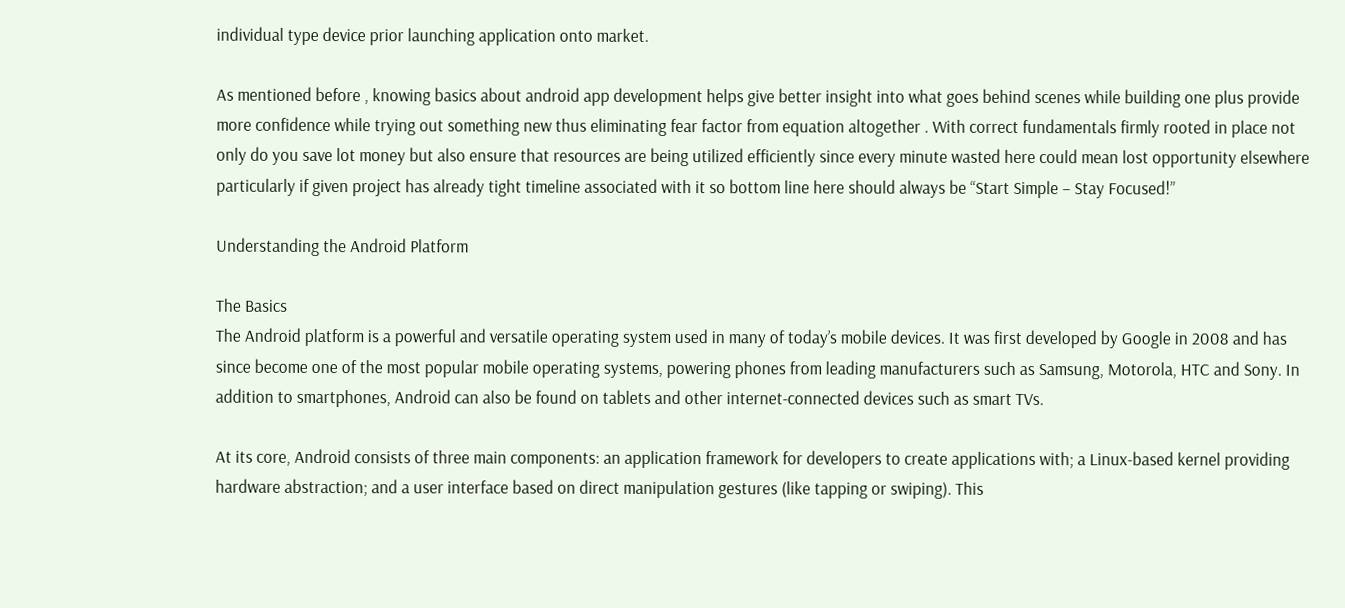individual type device prior launching application onto market.

As mentioned before , knowing basics about android app development helps give better insight into what goes behind scenes while building one plus provide more confidence while trying out something new thus eliminating fear factor from equation altogether . With correct fundamentals firmly rooted in place not only do you save lot money but also ensure that resources are being utilized efficiently since every minute wasted here could mean lost opportunity elsewhere particularly if given project has already tight timeline associated with it so bottom line here should always be “Start Simple – Stay Focused!”

Understanding the Android Platform

The Basics
The Android platform is a powerful and versatile operating system used in many of today’s mobile devices. It was first developed by Google in 2008 and has since become one of the most popular mobile operating systems, powering phones from leading manufacturers such as Samsung, Motorola, HTC and Sony. In addition to smartphones, Android can also be found on tablets and other internet-connected devices such as smart TVs.

At its core, Android consists of three main components: an application framework for developers to create applications with; a Linux-based kernel providing hardware abstraction; and a user interface based on direct manipulation gestures (like tapping or swiping). This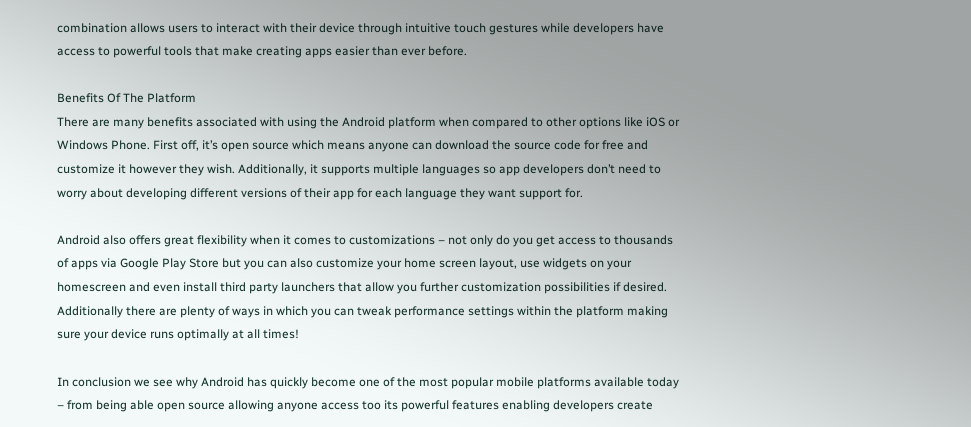combination allows users to interact with their device through intuitive touch gestures while developers have access to powerful tools that make creating apps easier than ever before.

Benefits Of The Platform
There are many benefits associated with using the Android platform when compared to other options like iOS or Windows Phone. First off, it’s open source which means anyone can download the source code for free and customize it however they wish. Additionally, it supports multiple languages so app developers don’t need to worry about developing different versions of their app for each language they want support for.

Android also offers great flexibility when it comes to customizations – not only do you get access to thousands of apps via Google Play Store but you can also customize your home screen layout, use widgets on your homescreen and even install third party launchers that allow you further customization possibilities if desired. Additionally there are plenty of ways in which you can tweak performance settings within the platform making sure your device runs optimally at all times!

In conclusion we see why Android has quickly become one of the most popular mobile platforms available today – from being able open source allowing anyone access too its powerful features enabling developers create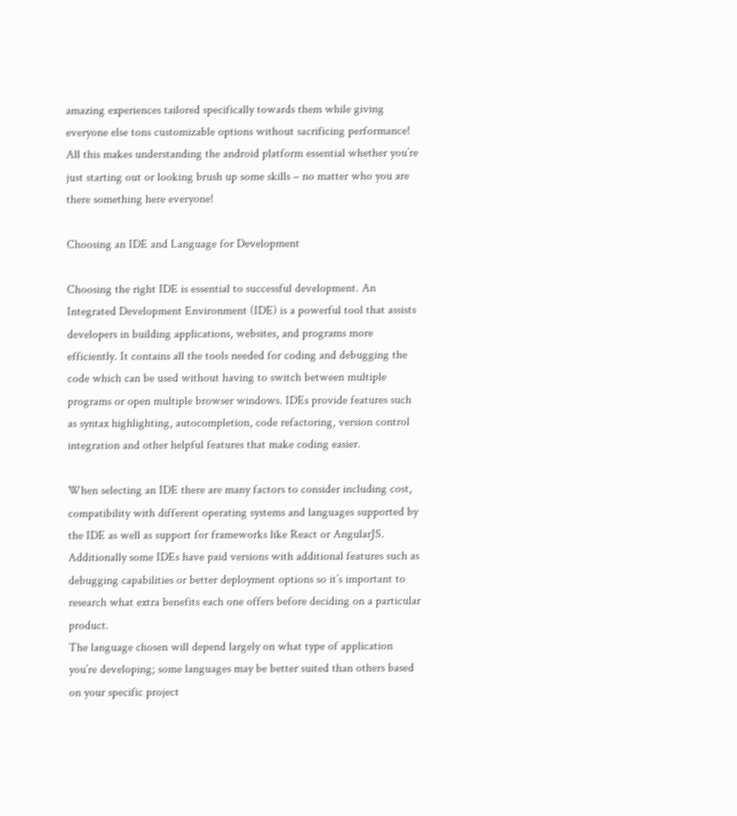amazing experiences tailored specifically towards them while giving everyone else tons customizable options without sacrificing performance! All this makes understanding the android platform essential whether you’re just starting out or looking brush up some skills – no matter who you are there something here everyone!

Choosing an IDE and Language for Development

Choosing the right IDE is essential to successful development. An Integrated Development Environment (IDE) is a powerful tool that assists developers in building applications, websites, and programs more efficiently. It contains all the tools needed for coding and debugging the code which can be used without having to switch between multiple programs or open multiple browser windows. IDEs provide features such as syntax highlighting, autocompletion, code refactoring, version control integration and other helpful features that make coding easier.

When selecting an IDE there are many factors to consider including cost, compatibility with different operating systems and languages supported by the IDE as well as support for frameworks like React or AngularJS. Additionally some IDEs have paid versions with additional features such as debugging capabilities or better deployment options so it’s important to research what extra benefits each one offers before deciding on a particular product.
The language chosen will depend largely on what type of application you’re developing; some languages may be better suited than others based on your specific project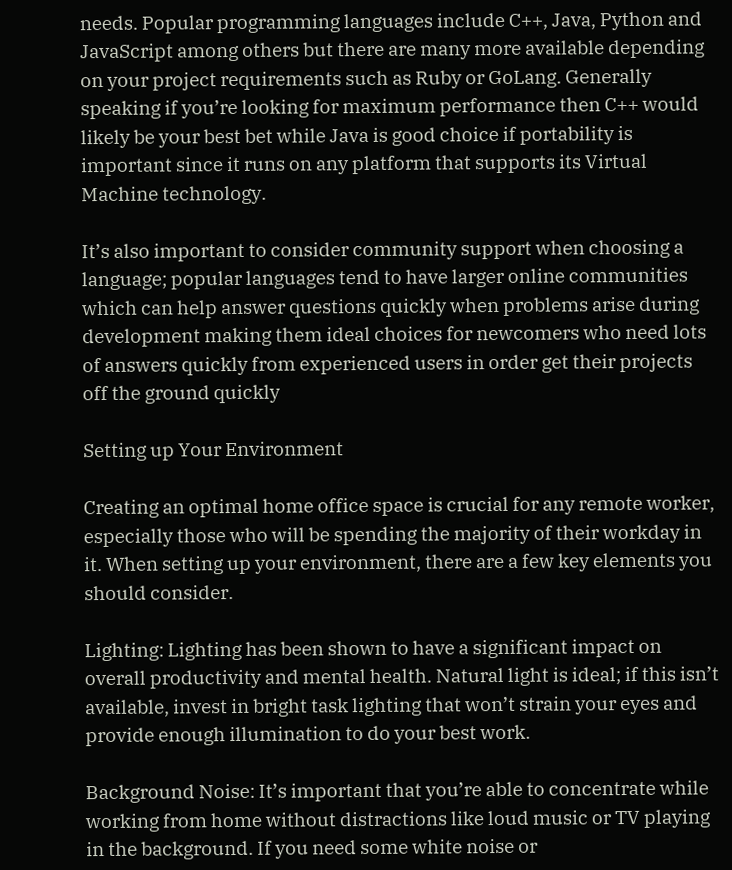needs. Popular programming languages include C++, Java, Python and JavaScript among others but there are many more available depending on your project requirements such as Ruby or GoLang. Generally speaking if you’re looking for maximum performance then C++ would likely be your best bet while Java is good choice if portability is important since it runs on any platform that supports its Virtual Machine technology.

It’s also important to consider community support when choosing a language; popular languages tend to have larger online communities which can help answer questions quickly when problems arise during development making them ideal choices for newcomers who need lots of answers quickly from experienced users in order get their projects off the ground quickly

Setting up Your Environment

Creating an optimal home office space is crucial for any remote worker, especially those who will be spending the majority of their workday in it. When setting up your environment, there are a few key elements you should consider.

Lighting: Lighting has been shown to have a significant impact on overall productivity and mental health. Natural light is ideal; if this isn’t available, invest in bright task lighting that won’t strain your eyes and provide enough illumination to do your best work.

Background Noise: It’s important that you’re able to concentrate while working from home without distractions like loud music or TV playing in the background. If you need some white noise or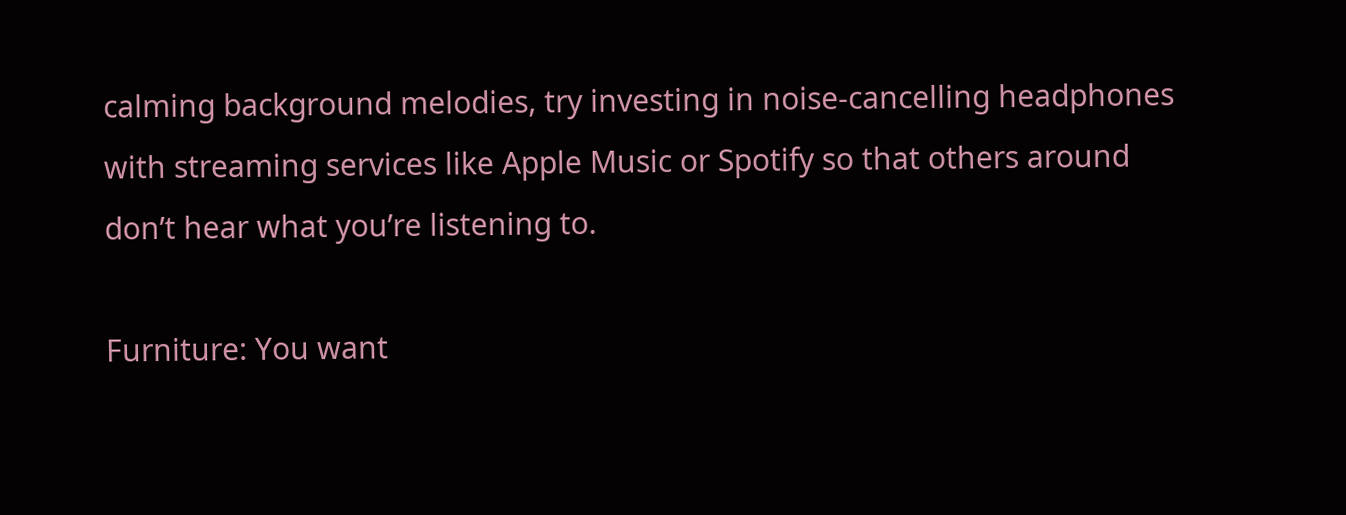calming background melodies, try investing in noise-cancelling headphones with streaming services like Apple Music or Spotify so that others around don’t hear what you’re listening to.

Furniture: You want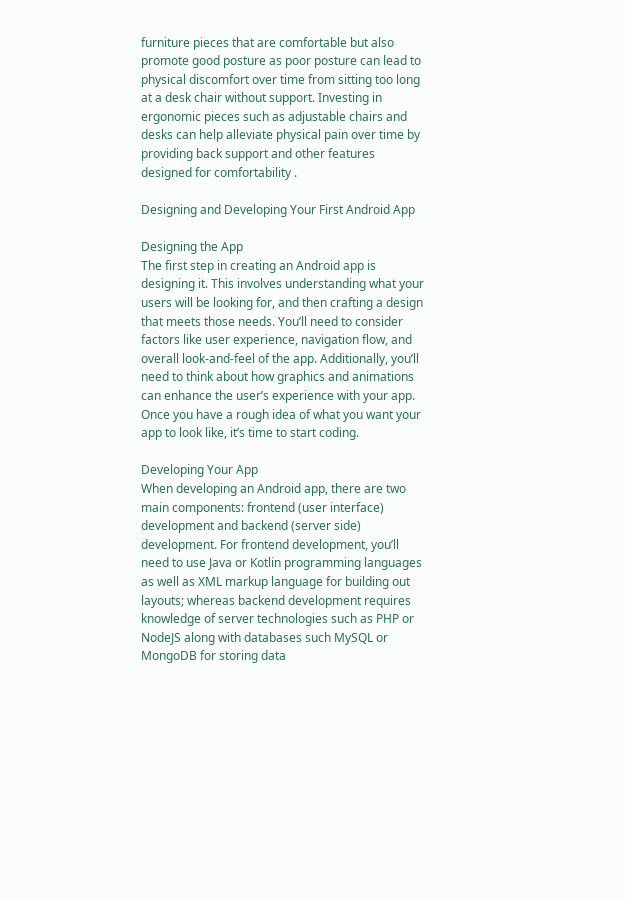furniture pieces that are comfortable but also promote good posture as poor posture can lead to physical discomfort over time from sitting too long at a desk chair without support. Investing in ergonomic pieces such as adjustable chairs and desks can help alleviate physical pain over time by providing back support and other features designed for comfortability .

Designing and Developing Your First Android App

Designing the App
The first step in creating an Android app is designing it. This involves understanding what your users will be looking for, and then crafting a design that meets those needs. You’ll need to consider factors like user experience, navigation flow, and overall look-and-feel of the app. Additionally, you’ll need to think about how graphics and animations can enhance the user’s experience with your app. Once you have a rough idea of what you want your app to look like, it’s time to start coding.

Developing Your App
When developing an Android app, there are two main components: frontend (user interface) development and backend (server side) development. For frontend development, you’ll need to use Java or Kotlin programming languages as well as XML markup language for building out layouts; whereas backend development requires knowledge of server technologies such as PHP or NodeJS along with databases such MySQL or MongoDB for storing data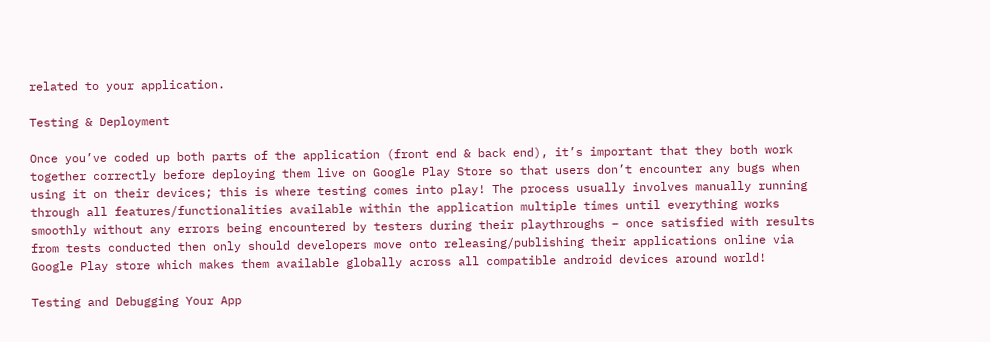related to your application.

Testing & Deployment

Once you’ve coded up both parts of the application (front end & back end), it’s important that they both work together correctly before deploying them live on Google Play Store so that users don’t encounter any bugs when using it on their devices; this is where testing comes into play! The process usually involves manually running through all features/functionalities available within the application multiple times until everything works smoothly without any errors being encountered by testers during their playthroughs – once satisfied with results from tests conducted then only should developers move onto releasing/publishing their applications online via Google Play store which makes them available globally across all compatible android devices around world!

Testing and Debugging Your App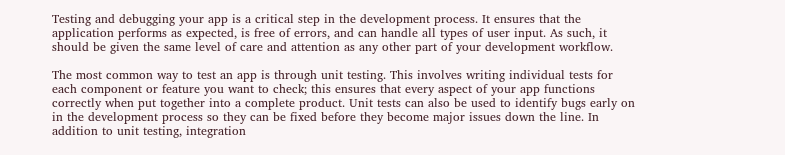Testing and debugging your app is a critical step in the development process. It ensures that the application performs as expected, is free of errors, and can handle all types of user input. As such, it should be given the same level of care and attention as any other part of your development workflow.

The most common way to test an app is through unit testing. This involves writing individual tests for each component or feature you want to check; this ensures that every aspect of your app functions correctly when put together into a complete product. Unit tests can also be used to identify bugs early on in the development process so they can be fixed before they become major issues down the line. In addition to unit testing, integration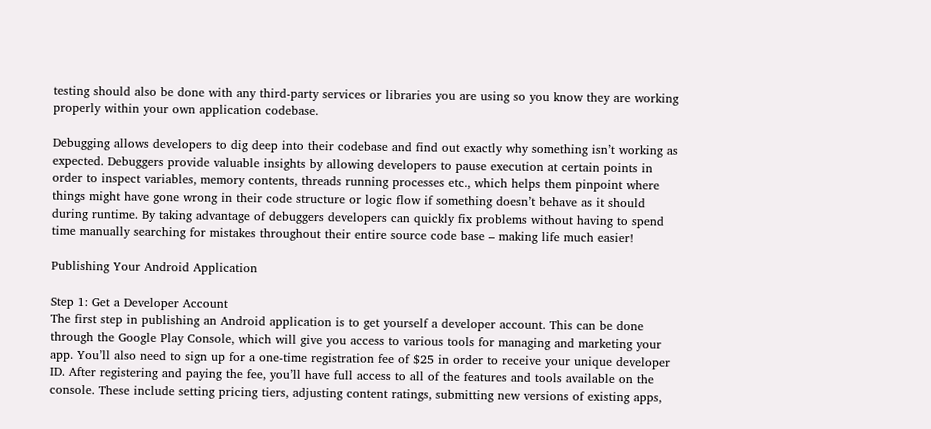testing should also be done with any third-party services or libraries you are using so you know they are working properly within your own application codebase.

Debugging allows developers to dig deep into their codebase and find out exactly why something isn’t working as expected. Debuggers provide valuable insights by allowing developers to pause execution at certain points in order to inspect variables, memory contents, threads running processes etc., which helps them pinpoint where things might have gone wrong in their code structure or logic flow if something doesn’t behave as it should during runtime. By taking advantage of debuggers developers can quickly fix problems without having to spend time manually searching for mistakes throughout their entire source code base – making life much easier!

Publishing Your Android Application

Step 1: Get a Developer Account
The first step in publishing an Android application is to get yourself a developer account. This can be done through the Google Play Console, which will give you access to various tools for managing and marketing your app. You’ll also need to sign up for a one-time registration fee of $25 in order to receive your unique developer ID. After registering and paying the fee, you’ll have full access to all of the features and tools available on the console. These include setting pricing tiers, adjusting content ratings, submitting new versions of existing apps,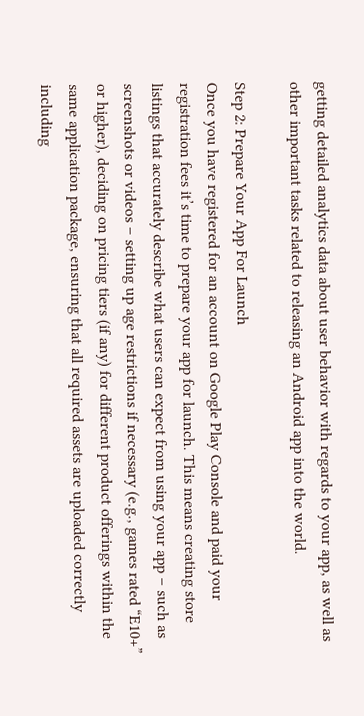getting detailed analytics data about user behavior with regards to your app, as well as other important tasks related to releasing an Android app into the world.

Step 2: Prepare Your App For Launch
Once you have registered for an account on Google Play Console and paid your registration fees it’s time to prepare your app for launch. This means creating store listings that accurately describe what users can expect from using your app – such as screenshots or videos – setting up age restrictions if necessary (e.g., games rated “E10+” or higher), deciding on pricing tiers (if any) for different product offerings within the same application package, ensuring that all required assets are uploaded correctly including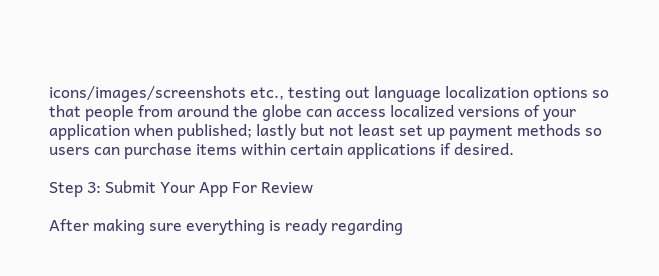icons/images/screenshots etc., testing out language localization options so that people from around the globe can access localized versions of your application when published; lastly but not least set up payment methods so users can purchase items within certain applications if desired.

Step 3: Submit Your App For Review

After making sure everything is ready regarding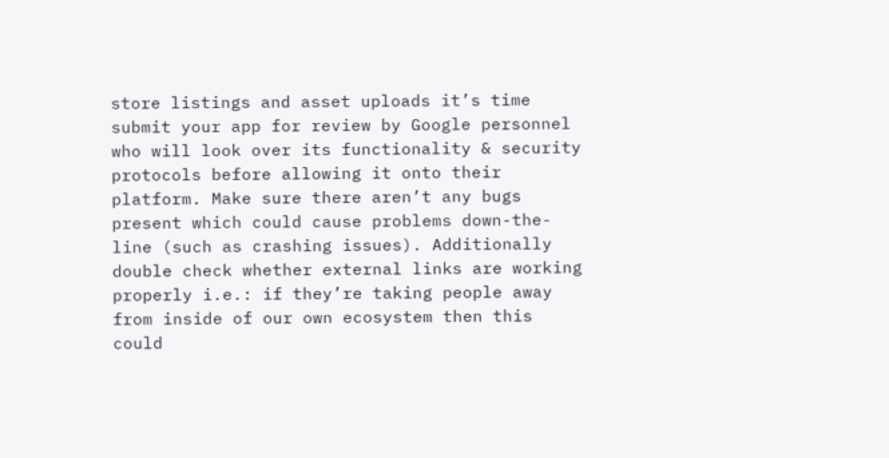store listings and asset uploads it’s time submit your app for review by Google personnel who will look over its functionality & security protocols before allowing it onto their platform. Make sure there aren’t any bugs present which could cause problems down-the-line (such as crashing issues). Additionally double check whether external links are working properly i.e.: if they’re taking people away from inside of our own ecosystem then this could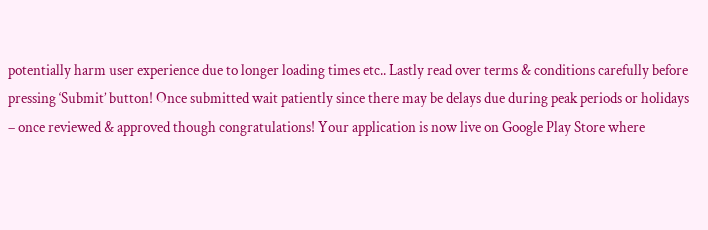potentially harm user experience due to longer loading times etc.. Lastly read over terms & conditions carefully before pressing ‘Submit’ button! Once submitted wait patiently since there may be delays due during peak periods or holidays – once reviewed & approved though congratulations! Your application is now live on Google Play Store where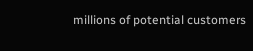millions of potential customers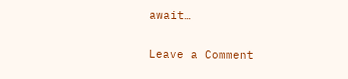await…

Leave a Comment